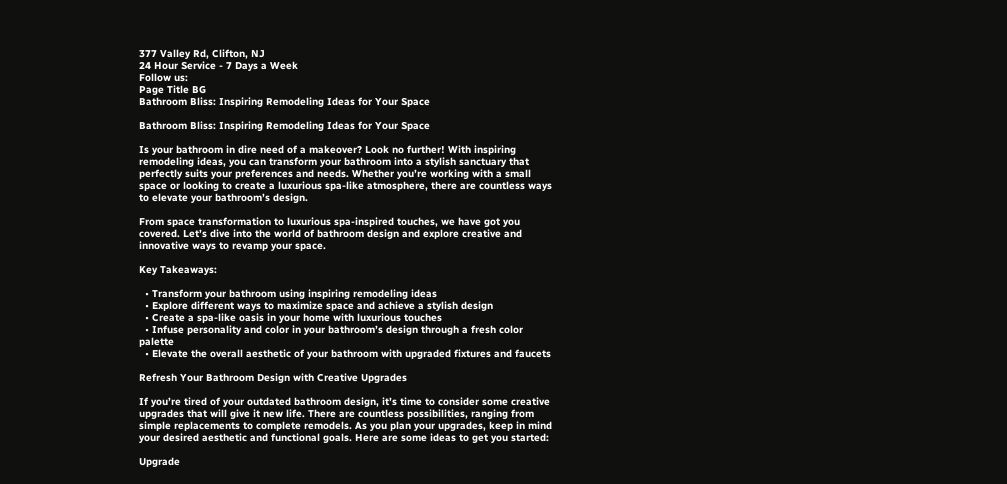377 Valley Rd, Clifton, NJ
24 Hour Service - 7 Days a Week
Follow us:
Page Title BG
Bathroom Bliss: Inspiring Remodeling Ideas for Your Space

Bathroom Bliss: Inspiring Remodeling Ideas for Your Space

Is your bathroom in dire need of a makeover? Look no further! With inspiring remodeling ideas, you can transform your bathroom into a stylish sanctuary that perfectly suits your preferences and needs. Whether you’re working with a small space or looking to create a luxurious spa-like atmosphere, there are countless ways to elevate your bathroom’s design.

From space transformation to luxurious spa-inspired touches, we have got you covered. Let’s dive into the world of bathroom design and explore creative and innovative ways to revamp your space.

Key Takeaways:

  • Transform your bathroom using inspiring remodeling ideas
  • Explore different ways to maximize space and achieve a stylish design
  • Create a spa-like oasis in your home with luxurious touches
  • Infuse personality and color in your bathroom’s design through a fresh color palette
  • Elevate the overall aesthetic of your bathroom with upgraded fixtures and faucets

Refresh Your Bathroom Design with Creative Upgrades

If you’re tired of your outdated bathroom design, it’s time to consider some creative upgrades that will give it new life. There are countless possibilities, ranging from simple replacements to complete remodels. As you plan your upgrades, keep in mind your desired aesthetic and functional goals. Here are some ideas to get you started:

Upgrade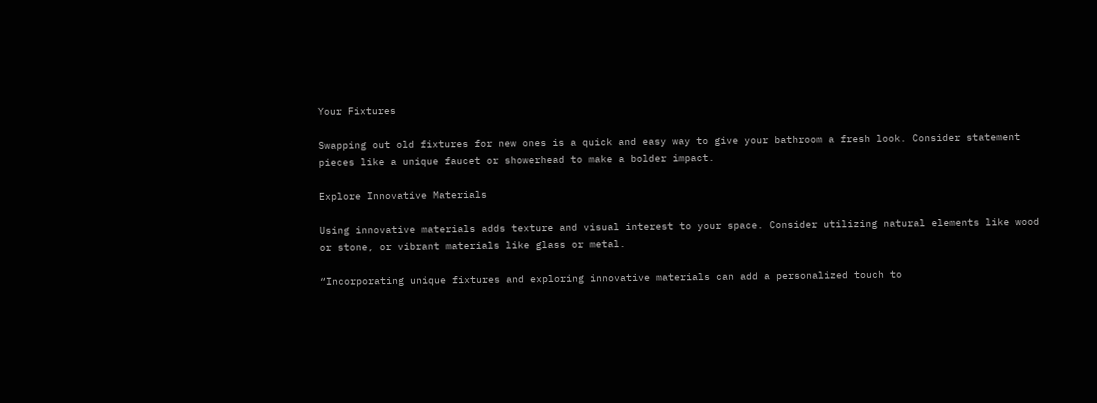Your Fixtures

Swapping out old fixtures for new ones is a quick and easy way to give your bathroom a fresh look. Consider statement pieces like a unique faucet or showerhead to make a bolder impact.

Explore Innovative Materials

Using innovative materials adds texture and visual interest to your space. Consider utilizing natural elements like wood or stone, or vibrant materials like glass or metal.

“Incorporating unique fixtures and exploring innovative materials can add a personalized touch to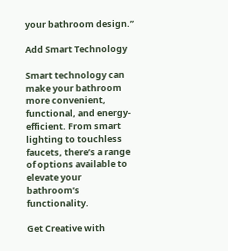your bathroom design.”

Add Smart Technology

Smart technology can make your bathroom more convenient, functional, and energy-efficient. From smart lighting to touchless faucets, there’s a range of options available to elevate your bathroom’s functionality.

Get Creative with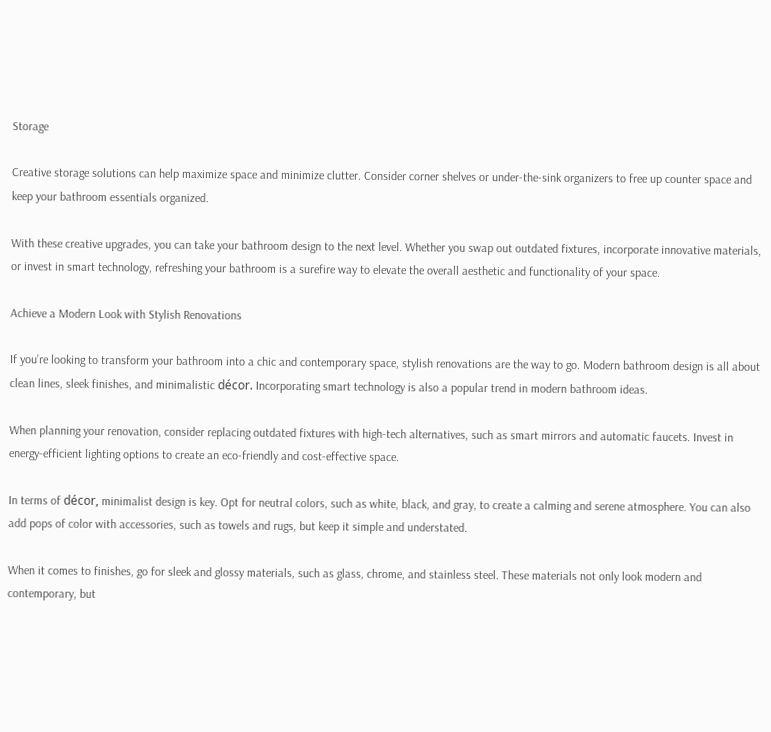Storage

Creative storage solutions can help maximize space and minimize clutter. Consider corner shelves or under-the-sink organizers to free up counter space and keep your bathroom essentials organized.

With these creative upgrades, you can take your bathroom design to the next level. Whether you swap out outdated fixtures, incorporate innovative materials, or invest in smart technology, refreshing your bathroom is a surefire way to elevate the overall aesthetic and functionality of your space.

Achieve a Modern Look with Stylish Renovations

If you’re looking to transform your bathroom into a chic and contemporary space, stylish renovations are the way to go. Modern bathroom design is all about clean lines, sleek finishes, and minimalistic décor. Incorporating smart technology is also a popular trend in modern bathroom ideas.

When planning your renovation, consider replacing outdated fixtures with high-tech alternatives, such as smart mirrors and automatic faucets. Invest in energy-efficient lighting options to create an eco-friendly and cost-effective space.

In terms of décor, minimalist design is key. Opt for neutral colors, such as white, black, and gray, to create a calming and serene atmosphere. You can also add pops of color with accessories, such as towels and rugs, but keep it simple and understated.

When it comes to finishes, go for sleek and glossy materials, such as glass, chrome, and stainless steel. These materials not only look modern and contemporary, but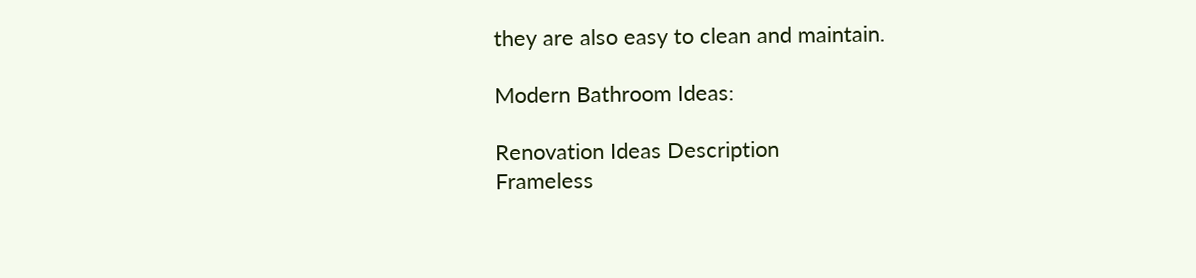they are also easy to clean and maintain.

Modern Bathroom Ideas:

Renovation Ideas Description
Frameless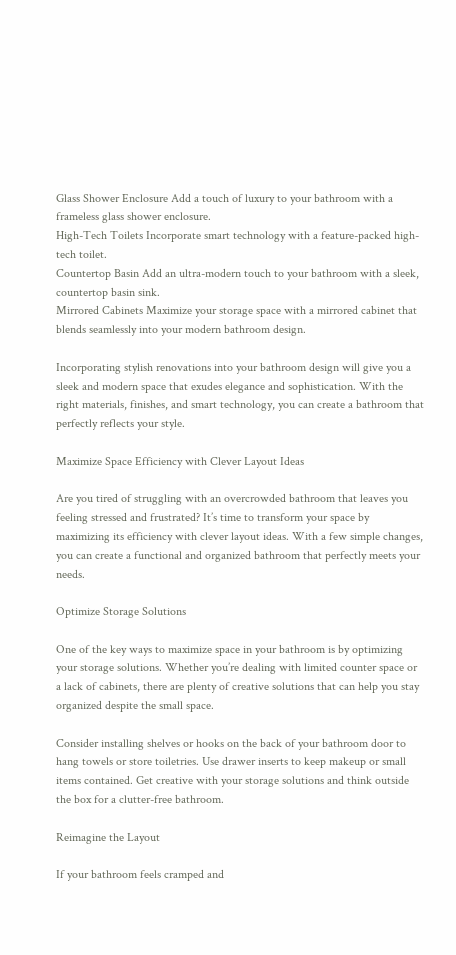Glass Shower Enclosure Add a touch of luxury to your bathroom with a frameless glass shower enclosure.
High-Tech Toilets Incorporate smart technology with a feature-packed high-tech toilet.
Countertop Basin Add an ultra-modern touch to your bathroom with a sleek, countertop basin sink.
Mirrored Cabinets Maximize your storage space with a mirrored cabinet that blends seamlessly into your modern bathroom design.

Incorporating stylish renovations into your bathroom design will give you a sleek and modern space that exudes elegance and sophistication. With the right materials, finishes, and smart technology, you can create a bathroom that perfectly reflects your style.

Maximize Space Efficiency with Clever Layout Ideas

Are you tired of struggling with an overcrowded bathroom that leaves you feeling stressed and frustrated? It’s time to transform your space by maximizing its efficiency with clever layout ideas. With a few simple changes, you can create a functional and organized bathroom that perfectly meets your needs.

Optimize Storage Solutions

One of the key ways to maximize space in your bathroom is by optimizing your storage solutions. Whether you’re dealing with limited counter space or a lack of cabinets, there are plenty of creative solutions that can help you stay organized despite the small space.

Consider installing shelves or hooks on the back of your bathroom door to hang towels or store toiletries. Use drawer inserts to keep makeup or small items contained. Get creative with your storage solutions and think outside the box for a clutter-free bathroom.

Reimagine the Layout

If your bathroom feels cramped and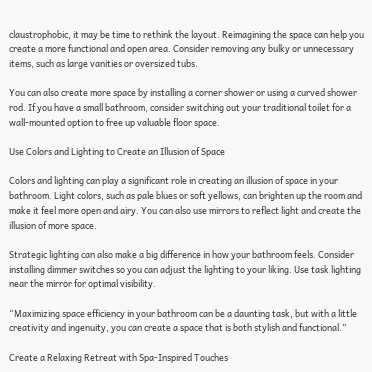claustrophobic, it may be time to rethink the layout. Reimagining the space can help you create a more functional and open area. Consider removing any bulky or unnecessary items, such as large vanities or oversized tubs.

You can also create more space by installing a corner shower or using a curved shower rod. If you have a small bathroom, consider switching out your traditional toilet for a wall-mounted option to free up valuable floor space.

Use Colors and Lighting to Create an Illusion of Space

Colors and lighting can play a significant role in creating an illusion of space in your bathroom. Light colors, such as pale blues or soft yellows, can brighten up the room and make it feel more open and airy. You can also use mirrors to reflect light and create the illusion of more space.

Strategic lighting can also make a big difference in how your bathroom feels. Consider installing dimmer switches so you can adjust the lighting to your liking. Use task lighting near the mirror for optimal visibility.

“Maximizing space efficiency in your bathroom can be a daunting task, but with a little creativity and ingenuity, you can create a space that is both stylish and functional.”

Create a Relaxing Retreat with Spa-Inspired Touches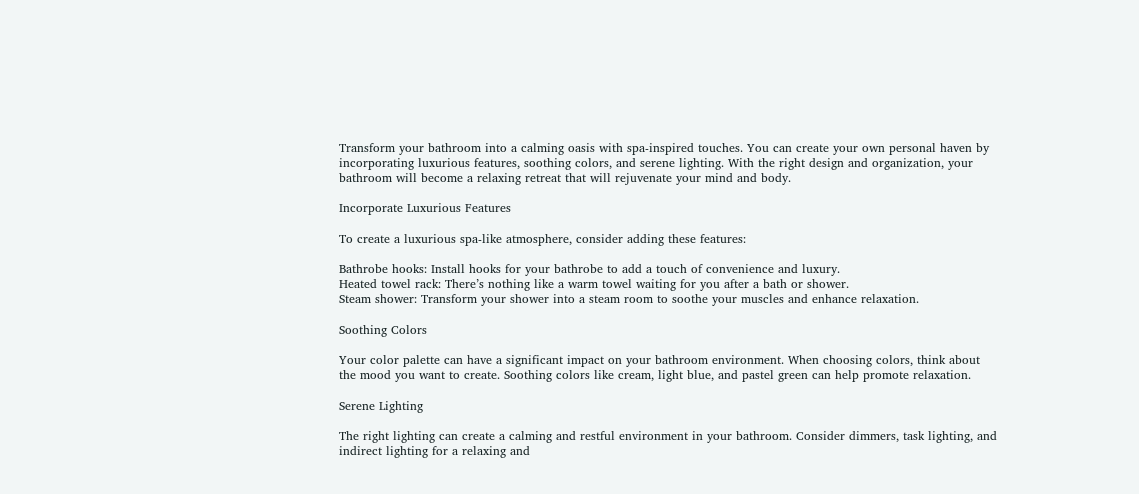Transform your bathroom into a calming oasis with spa-inspired touches. You can create your own personal haven by incorporating luxurious features, soothing colors, and serene lighting. With the right design and organization, your bathroom will become a relaxing retreat that will rejuvenate your mind and body.

Incorporate Luxurious Features

To create a luxurious spa-like atmosphere, consider adding these features:

Bathrobe hooks: Install hooks for your bathrobe to add a touch of convenience and luxury.
Heated towel rack: There’s nothing like a warm towel waiting for you after a bath or shower.
Steam shower: Transform your shower into a steam room to soothe your muscles and enhance relaxation.

Soothing Colors

Your color palette can have a significant impact on your bathroom environment. When choosing colors, think about the mood you want to create. Soothing colors like cream, light blue, and pastel green can help promote relaxation.

Serene Lighting

The right lighting can create a calming and restful environment in your bathroom. Consider dimmers, task lighting, and indirect lighting for a relaxing and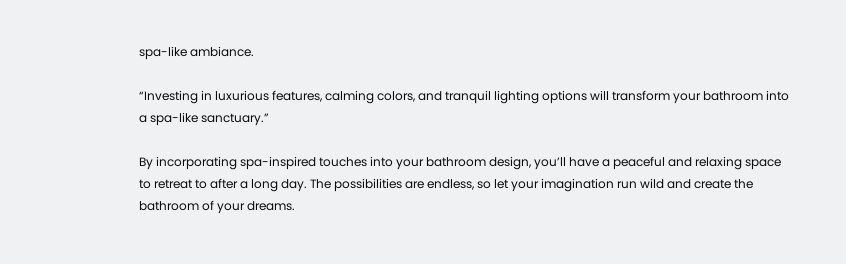spa-like ambiance.

“Investing in luxurious features, calming colors, and tranquil lighting options will transform your bathroom into a spa-like sanctuary.”

By incorporating spa-inspired touches into your bathroom design, you’ll have a peaceful and relaxing space to retreat to after a long day. The possibilities are endless, so let your imagination run wild and create the bathroom of your dreams.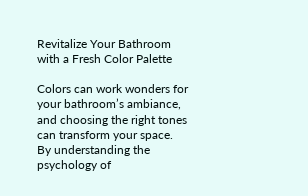Revitalize Your Bathroom with a Fresh Color Palette

Colors can work wonders for your bathroom’s ambiance, and choosing the right tones can transform your space. By understanding the psychology of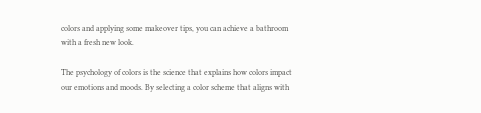colors and applying some makeover tips, you can achieve a bathroom with a fresh new look.

The psychology of colors is the science that explains how colors impact our emotions and moods. By selecting a color scheme that aligns with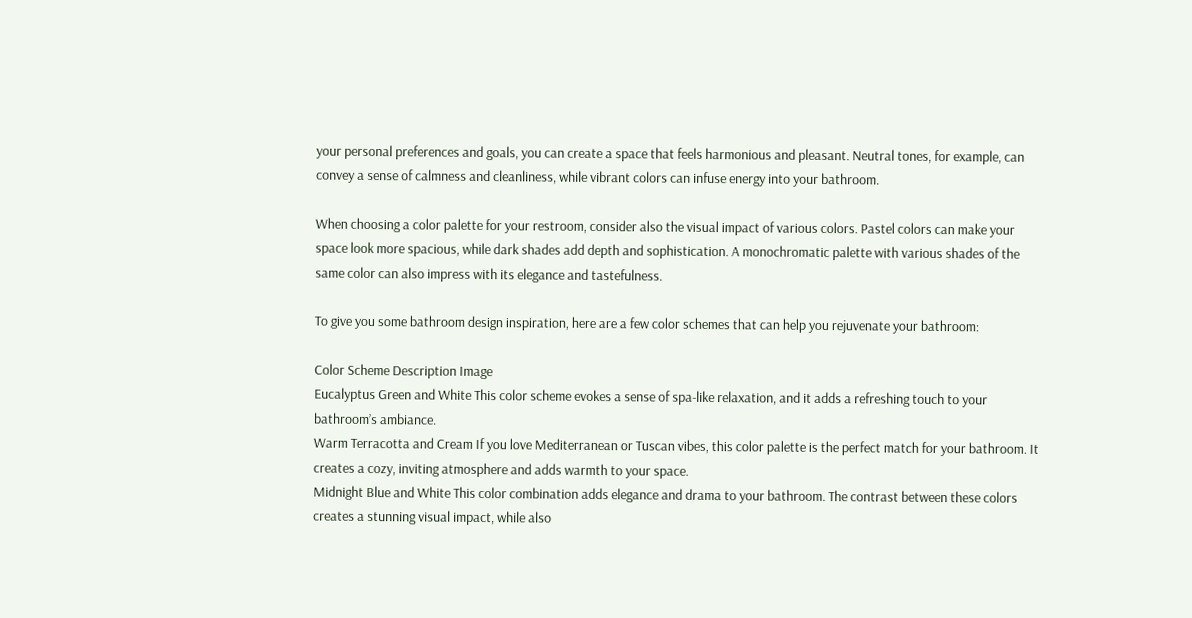your personal preferences and goals, you can create a space that feels harmonious and pleasant. Neutral tones, for example, can convey a sense of calmness and cleanliness, while vibrant colors can infuse energy into your bathroom.

When choosing a color palette for your restroom, consider also the visual impact of various colors. Pastel colors can make your space look more spacious, while dark shades add depth and sophistication. A monochromatic palette with various shades of the same color can also impress with its elegance and tastefulness.

To give you some bathroom design inspiration, here are a few color schemes that can help you rejuvenate your bathroom:

Color Scheme Description Image
Eucalyptus Green and White This color scheme evokes a sense of spa-like relaxation, and it adds a refreshing touch to your bathroom’s ambiance.
Warm Terracotta and Cream If you love Mediterranean or Tuscan vibes, this color palette is the perfect match for your bathroom. It creates a cozy, inviting atmosphere and adds warmth to your space.
Midnight Blue and White This color combination adds elegance and drama to your bathroom. The contrast between these colors creates a stunning visual impact, while also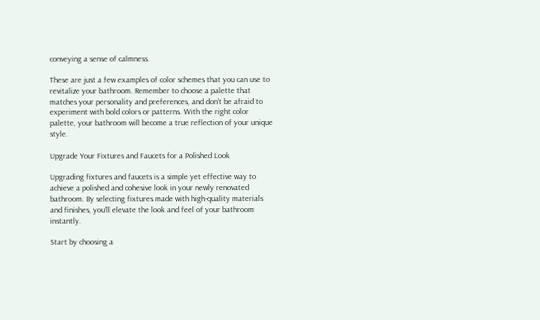conveying a sense of calmness.

These are just a few examples of color schemes that you can use to revitalize your bathroom. Remember to choose a palette that matches your personality and preferences, and don’t be afraid to experiment with bold colors or patterns. With the right color palette, your bathroom will become a true reflection of your unique style.

Upgrade Your Fixtures and Faucets for a Polished Look

Upgrading fixtures and faucets is a simple yet effective way to achieve a polished and cohesive look in your newly renovated bathroom. By selecting fixtures made with high-quality materials and finishes, you’ll elevate the look and feel of your bathroom instantly.

Start by choosing a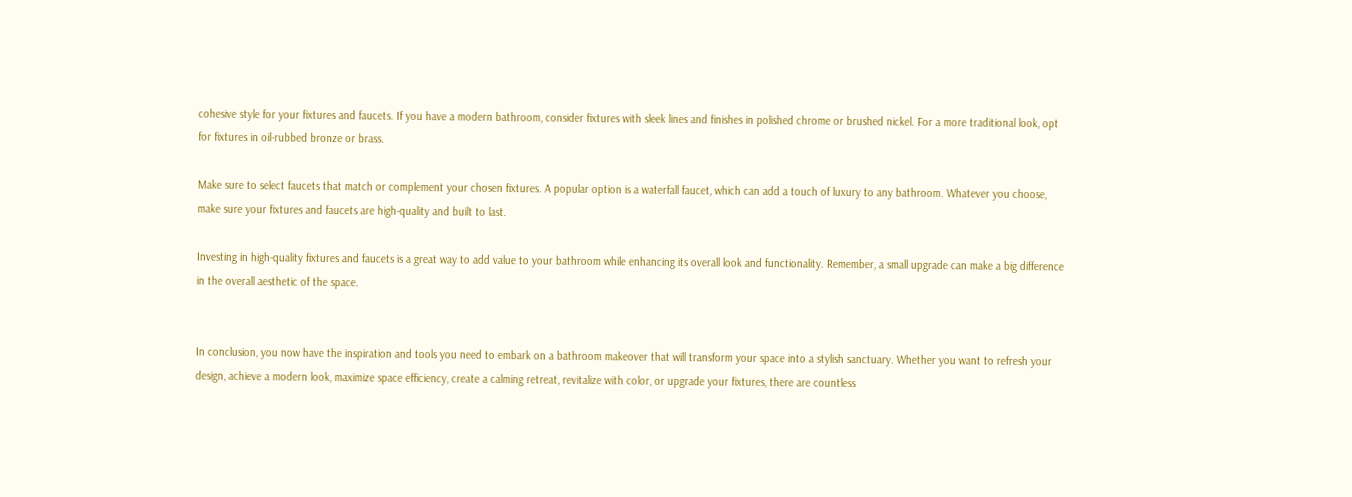cohesive style for your fixtures and faucets. If you have a modern bathroom, consider fixtures with sleek lines and finishes in polished chrome or brushed nickel. For a more traditional look, opt for fixtures in oil-rubbed bronze or brass.

Make sure to select faucets that match or complement your chosen fixtures. A popular option is a waterfall faucet, which can add a touch of luxury to any bathroom. Whatever you choose, make sure your fixtures and faucets are high-quality and built to last.

Investing in high-quality fixtures and faucets is a great way to add value to your bathroom while enhancing its overall look and functionality. Remember, a small upgrade can make a big difference in the overall aesthetic of the space.


In conclusion, you now have the inspiration and tools you need to embark on a bathroom makeover that will transform your space into a stylish sanctuary. Whether you want to refresh your design, achieve a modern look, maximize space efficiency, create a calming retreat, revitalize with color, or upgrade your fixtures, there are countless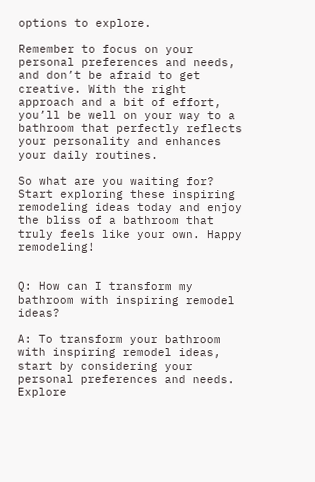options to explore.

Remember to focus on your personal preferences and needs, and don’t be afraid to get creative. With the right approach and a bit of effort, you’ll be well on your way to a bathroom that perfectly reflects your personality and enhances your daily routines.

So what are you waiting for? Start exploring these inspiring remodeling ideas today and enjoy the bliss of a bathroom that truly feels like your own. Happy remodeling!


Q: How can I transform my bathroom with inspiring remodel ideas?

A: To transform your bathroom with inspiring remodel ideas, start by considering your personal preferences and needs. Explore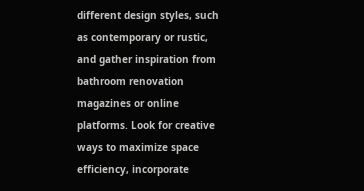different design styles, such as contemporary or rustic, and gather inspiration from bathroom renovation magazines or online platforms. Look for creative ways to maximize space efficiency, incorporate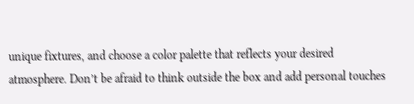unique fixtures, and choose a color palette that reflects your desired atmosphere. Don’t be afraid to think outside the box and add personal touches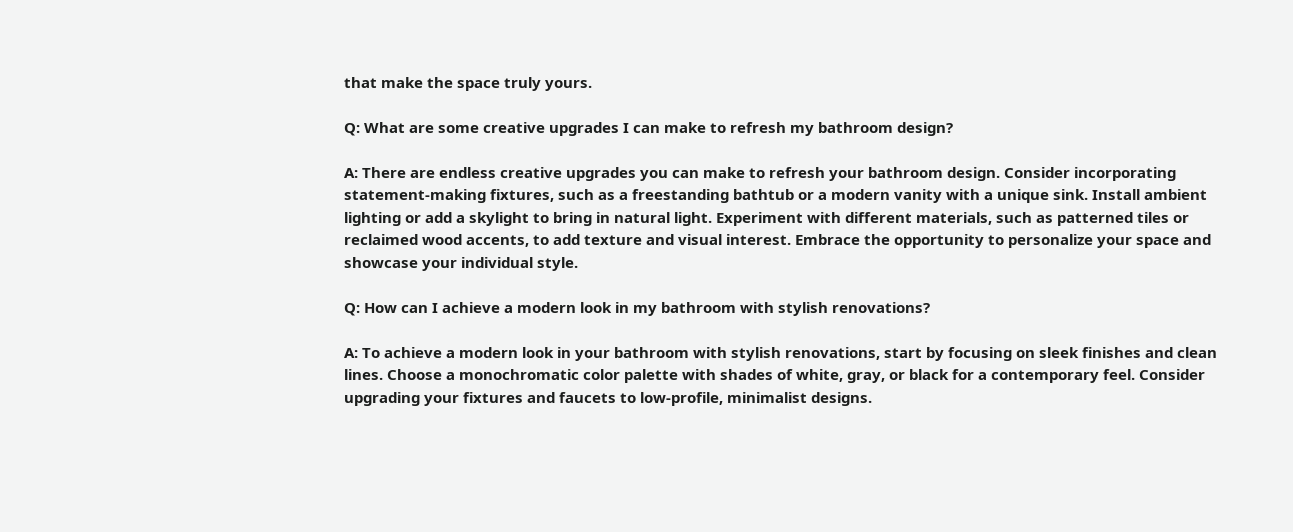that make the space truly yours.

Q: What are some creative upgrades I can make to refresh my bathroom design?

A: There are endless creative upgrades you can make to refresh your bathroom design. Consider incorporating statement-making fixtures, such as a freestanding bathtub or a modern vanity with a unique sink. Install ambient lighting or add a skylight to bring in natural light. Experiment with different materials, such as patterned tiles or reclaimed wood accents, to add texture and visual interest. Embrace the opportunity to personalize your space and showcase your individual style.

Q: How can I achieve a modern look in my bathroom with stylish renovations?

A: To achieve a modern look in your bathroom with stylish renovations, start by focusing on sleek finishes and clean lines. Choose a monochromatic color palette with shades of white, gray, or black for a contemporary feel. Consider upgrading your fixtures and faucets to low-profile, minimalist designs.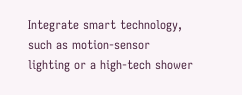Integrate smart technology, such as motion-sensor lighting or a high-tech shower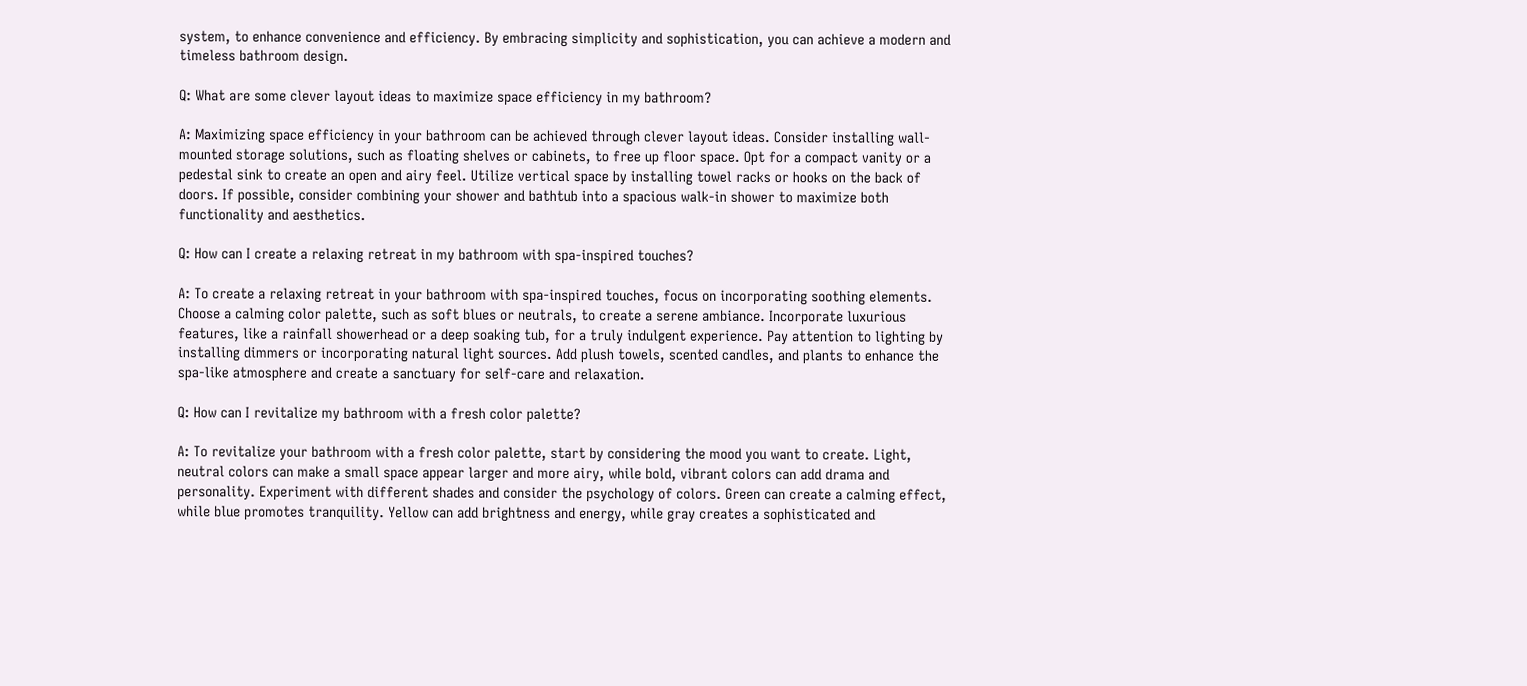system, to enhance convenience and efficiency. By embracing simplicity and sophistication, you can achieve a modern and timeless bathroom design.

Q: What are some clever layout ideas to maximize space efficiency in my bathroom?

A: Maximizing space efficiency in your bathroom can be achieved through clever layout ideas. Consider installing wall-mounted storage solutions, such as floating shelves or cabinets, to free up floor space. Opt for a compact vanity or a pedestal sink to create an open and airy feel. Utilize vertical space by installing towel racks or hooks on the back of doors. If possible, consider combining your shower and bathtub into a spacious walk-in shower to maximize both functionality and aesthetics.

Q: How can I create a relaxing retreat in my bathroom with spa-inspired touches?

A: To create a relaxing retreat in your bathroom with spa-inspired touches, focus on incorporating soothing elements. Choose a calming color palette, such as soft blues or neutrals, to create a serene ambiance. Incorporate luxurious features, like a rainfall showerhead or a deep soaking tub, for a truly indulgent experience. Pay attention to lighting by installing dimmers or incorporating natural light sources. Add plush towels, scented candles, and plants to enhance the spa-like atmosphere and create a sanctuary for self-care and relaxation.

Q: How can I revitalize my bathroom with a fresh color palette?

A: To revitalize your bathroom with a fresh color palette, start by considering the mood you want to create. Light, neutral colors can make a small space appear larger and more airy, while bold, vibrant colors can add drama and personality. Experiment with different shades and consider the psychology of colors. Green can create a calming effect, while blue promotes tranquility. Yellow can add brightness and energy, while gray creates a sophisticated and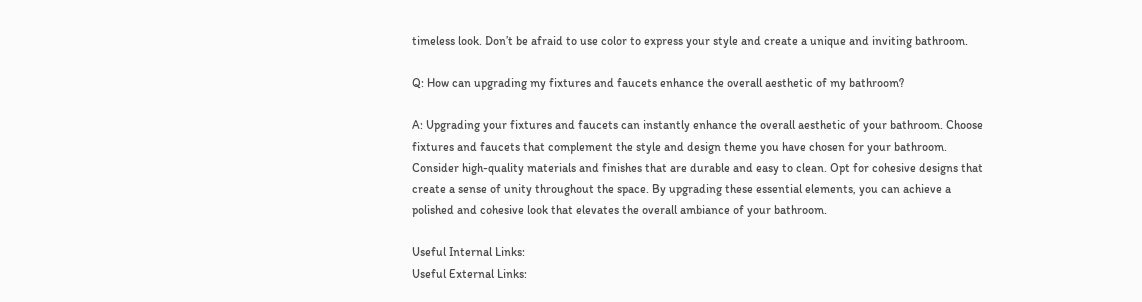timeless look. Don’t be afraid to use color to express your style and create a unique and inviting bathroom.

Q: How can upgrading my fixtures and faucets enhance the overall aesthetic of my bathroom?

A: Upgrading your fixtures and faucets can instantly enhance the overall aesthetic of your bathroom. Choose fixtures and faucets that complement the style and design theme you have chosen for your bathroom. Consider high-quality materials and finishes that are durable and easy to clean. Opt for cohesive designs that create a sense of unity throughout the space. By upgrading these essential elements, you can achieve a polished and cohesive look that elevates the overall ambiance of your bathroom.

Useful Internal Links:
Useful External Links: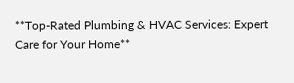**Top-Rated Plumbing & HVAC Services: Expert Care for Your Home**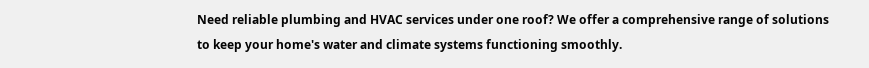Need reliable plumbing and HVAC services under one roof? We offer a comprehensive range of solutions to keep your home's water and climate systems functioning smoothly.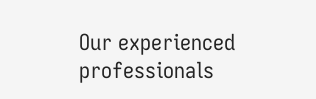Our experienced professionals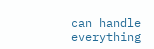can handle everything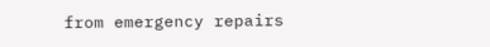from emergency repairs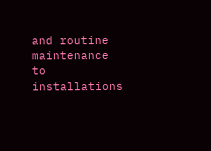and routine maintenance to installations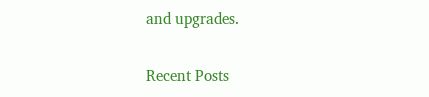and upgrades.

Recent Posts